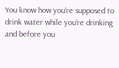You know how you’re supposed to drink water while you’re drinking and before you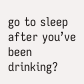go to sleep after you’ve been drinking?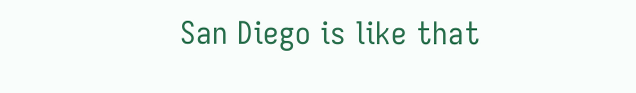San Diego is like that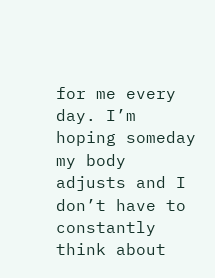for me every day. I’m hoping someday my body adjusts and I don’t have to constantly think about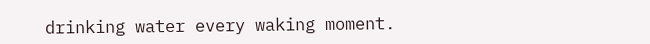drinking water every waking moment.